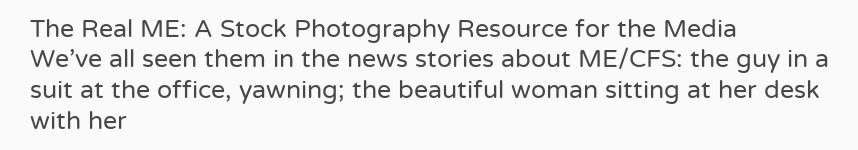The Real ME: A Stock Photography Resource for the Media
We’ve all seen them in the news stories about ME/CFS: the guy in a suit at the office, yawning; the beautiful woman sitting at her desk with her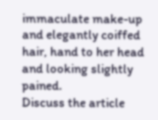immaculate make-up and elegantly coiffed hair, hand to her head and looking slightly pained.
Discuss the article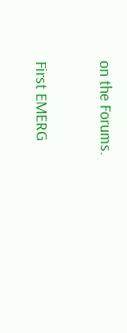on the Forums.

First EMERG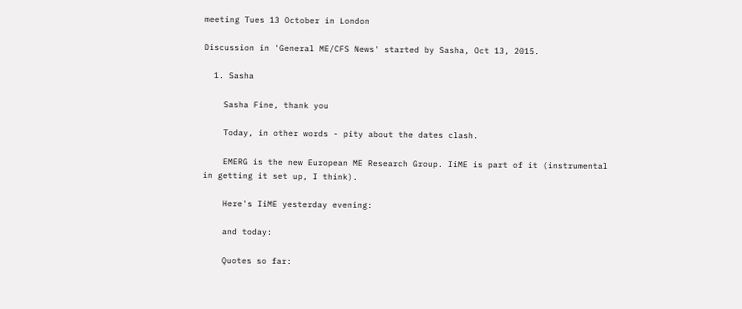meeting Tues 13 October in London

Discussion in 'General ME/CFS News' started by Sasha, Oct 13, 2015.

  1. Sasha

    Sasha Fine, thank you

    Today, in other words - pity about the dates clash.

    EMERG is the new European ME Research Group. IiME is part of it (instrumental in getting it set up, I think).

    Here's IiME yesterday evening:

    and today:

    Quotes so far: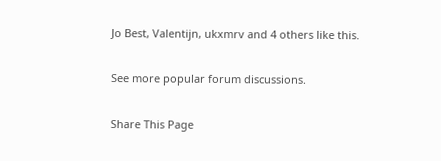Jo Best, Valentijn, ukxmrv and 4 others like this.

See more popular forum discussions.

Share This Page